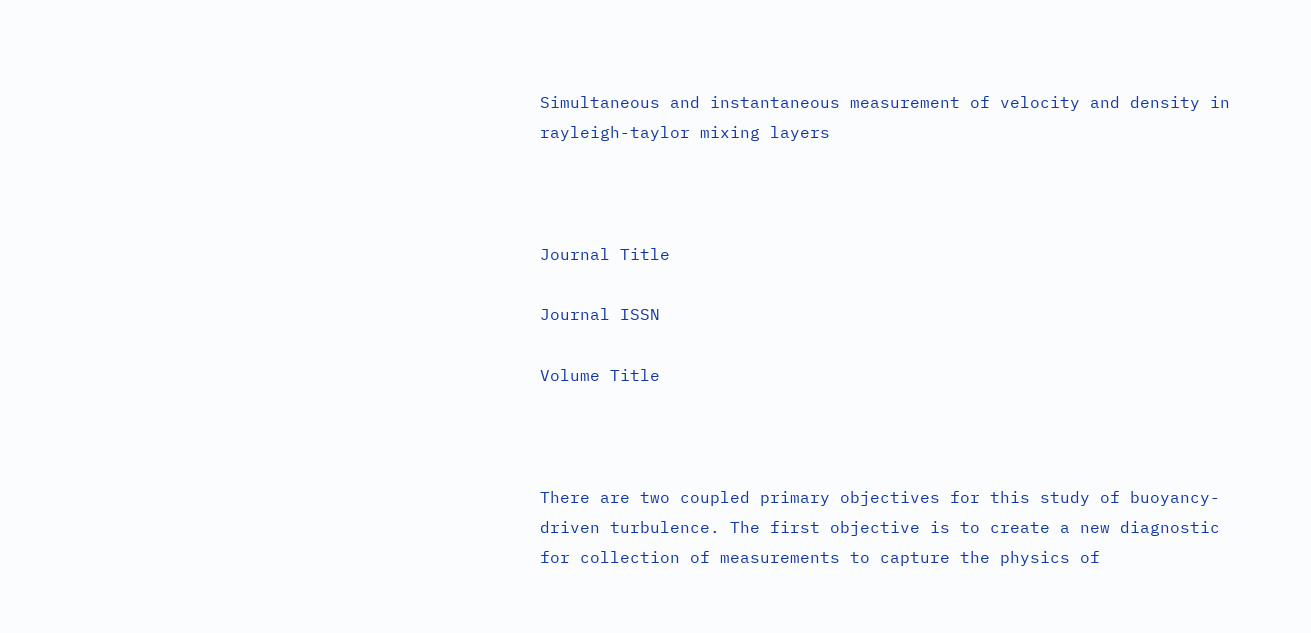Simultaneous and instantaneous measurement of velocity and density in rayleigh-taylor mixing layers



Journal Title

Journal ISSN

Volume Title



There are two coupled primary objectives for this study of buoyancy-driven turbulence. The first objective is to create a new diagnostic for collection of measurements to capture the physics of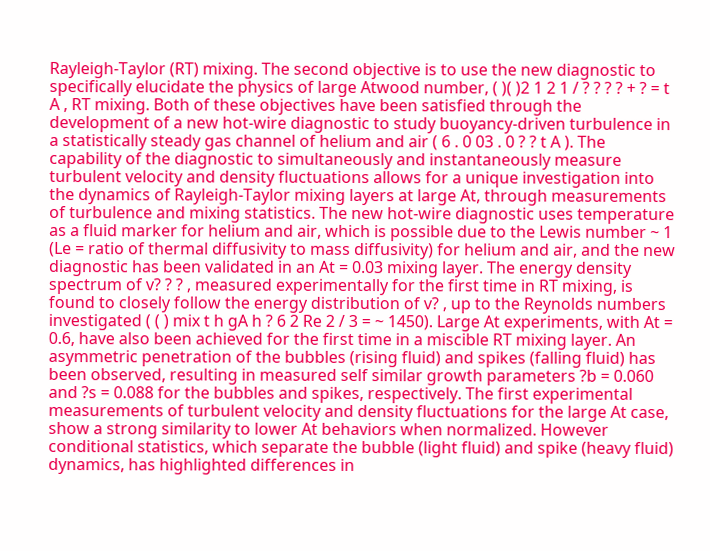Rayleigh-Taylor (RT) mixing. The second objective is to use the new diagnostic to specifically elucidate the physics of large Atwood number, ( )( )2 1 2 1 / ? ? ? ? + ? = t A , RT mixing. Both of these objectives have been satisfied through the development of a new hot-wire diagnostic to study buoyancy-driven turbulence in a statistically steady gas channel of helium and air ( 6 . 0 03 . 0 ? ? t A ). The capability of the diagnostic to simultaneously and instantaneously measure turbulent velocity and density fluctuations allows for a unique investigation into the dynamics of Rayleigh-Taylor mixing layers at large At, through measurements of turbulence and mixing statistics. The new hot-wire diagnostic uses temperature as a fluid marker for helium and air, which is possible due to the Lewis number ~ 1 (Le = ratio of thermal diffusivity to mass diffusivity) for helium and air, and the new diagnostic has been validated in an At = 0.03 mixing layer. The energy density spectrum of v? ? ? , measured experimentally for the first time in RT mixing, is found to closely follow the energy distribution of v? , up to the Reynolds numbers investigated ( ( ) mix t h gA h ? 6 2 Re 2 / 3 = ~ 1450). Large At experiments, with At = 0.6, have also been achieved for the first time in a miscible RT mixing layer. An asymmetric penetration of the bubbles (rising fluid) and spikes (falling fluid) has been observed, resulting in measured self similar growth parameters ?b = 0.060 and ?s = 0.088 for the bubbles and spikes, respectively. The first experimental measurements of turbulent velocity and density fluctuations for the large At case, show a strong similarity to lower At behaviors when normalized. However conditional statistics, which separate the bubble (light fluid) and spike (heavy fluid) dynamics, has highlighted differences in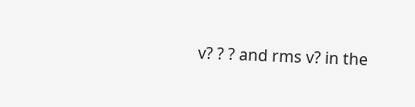v? ? ? and rms v? in the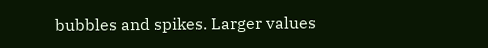bubbles and spikes. Larger values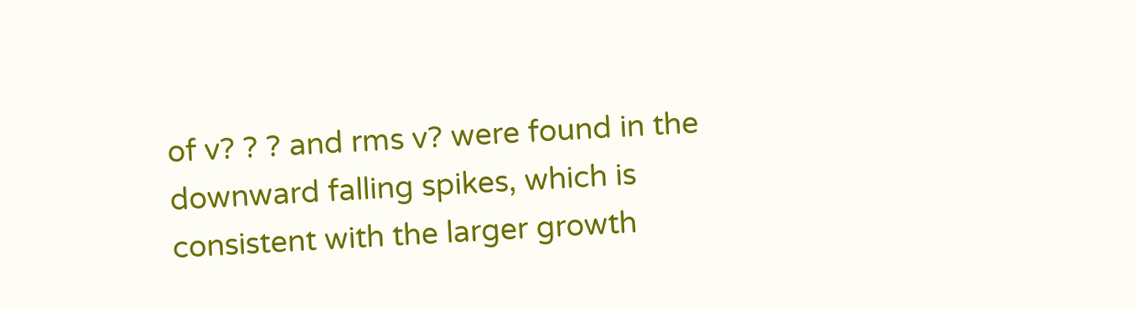of v? ? ? and rms v? were found in the downward falling spikes, which is consistent with the larger growth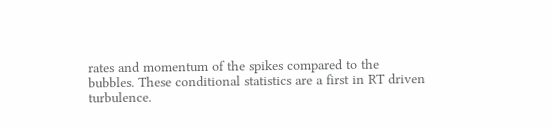rates and momentum of the spikes compared to the bubbles. These conditional statistics are a first in RT driven turbulence.